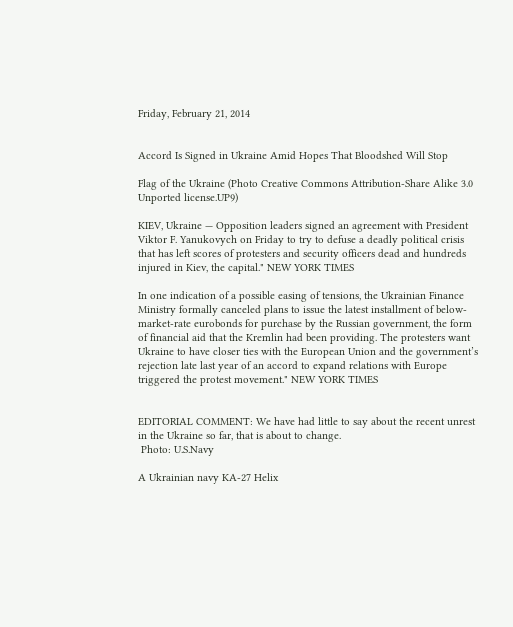Friday, February 21, 2014


Accord Is Signed in Ukraine Amid Hopes That Bloodshed Will Stop

Flag of the Ukraine (Photo Creative Commons Attribution-Share Alike 3.0 Unported license.UP9)

KIEV, Ukraine — Opposition leaders signed an agreement with President Viktor F. Yanukovych on Friday to try to defuse a deadly political crisis that has left scores of protesters and security officers dead and hundreds injured in Kiev, the capital." NEW YORK TIMES

In one indication of a possible easing of tensions, the Ukrainian Finance Ministry formally canceled plans to issue the latest installment of below-market-rate eurobonds for purchase by the Russian government, the form of financial aid that the Kremlin had been providing. The protesters want Ukraine to have closer ties with the European Union and the government’s rejection late last year of an accord to expand relations with Europe triggered the protest movement." NEW YORK TIMES


EDITORIAL COMMENT: We have had little to say about the recent unrest in the Ukraine so far, that is about to change.
 Photo: U.S.Navy

A Ukrainian navy KA-27 Helix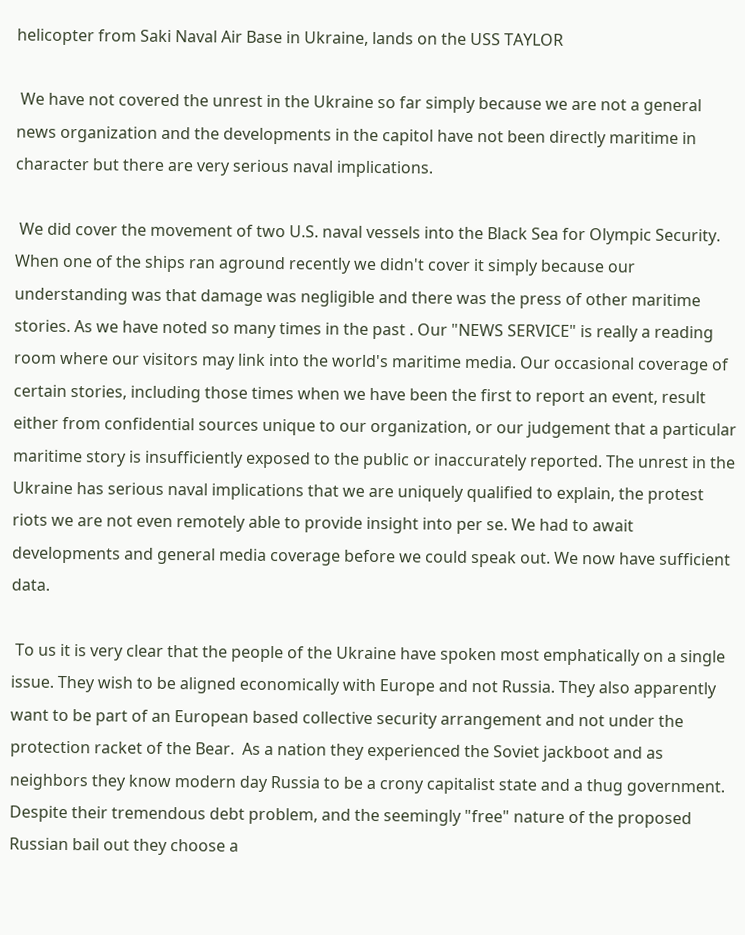helicopter from Saki Naval Air Base in Ukraine, lands on the USS TAYLOR

 We have not covered the unrest in the Ukraine so far simply because we are not a general news organization and the developments in the capitol have not been directly maritime in character but there are very serious naval implications.

 We did cover the movement of two U.S. naval vessels into the Black Sea for Olympic Security. When one of the ships ran aground recently we didn't cover it simply because our understanding was that damage was negligible and there was the press of other maritime stories. As we have noted so many times in the past . Our "NEWS SERVICE" is really a reading room where our visitors may link into the world's maritime media. Our occasional coverage of certain stories, including those times when we have been the first to report an event, result either from confidential sources unique to our organization, or our judgement that a particular maritime story is insufficiently exposed to the public or inaccurately reported. The unrest in the Ukraine has serious naval implications that we are uniquely qualified to explain, the protest riots we are not even remotely able to provide insight into per se. We had to await developments and general media coverage before we could speak out. We now have sufficient data.

 To us it is very clear that the people of the Ukraine have spoken most emphatically on a single issue. They wish to be aligned economically with Europe and not Russia. They also apparently want to be part of an European based collective security arrangement and not under the protection racket of the Bear.  As a nation they experienced the Soviet jackboot and as neighbors they know modern day Russia to be a crony capitalist state and a thug government. Despite their tremendous debt problem, and the seemingly "free" nature of the proposed Russian bail out they choose a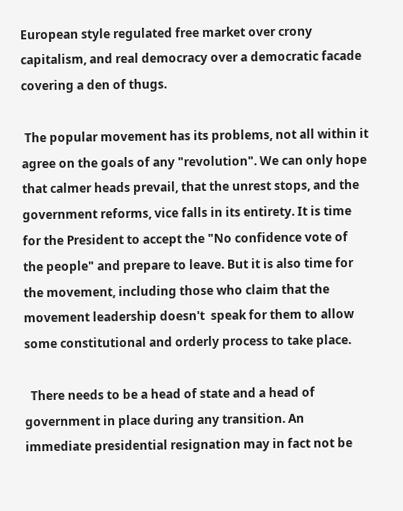European style regulated free market over crony capitalism, and real democracy over a democratic facade covering a den of thugs.

 The popular movement has its problems, not all within it agree on the goals of any "revolution". We can only hope that calmer heads prevail, that the unrest stops, and the government reforms, vice falls in its entirety. It is time for the President to accept the "No confidence vote of the people" and prepare to leave. But it is also time for the movement, including those who claim that the movement leadership doesn't  speak for them to allow some constitutional and orderly process to take place.

  There needs to be a head of state and a head of government in place during any transition. An immediate presidential resignation may in fact not be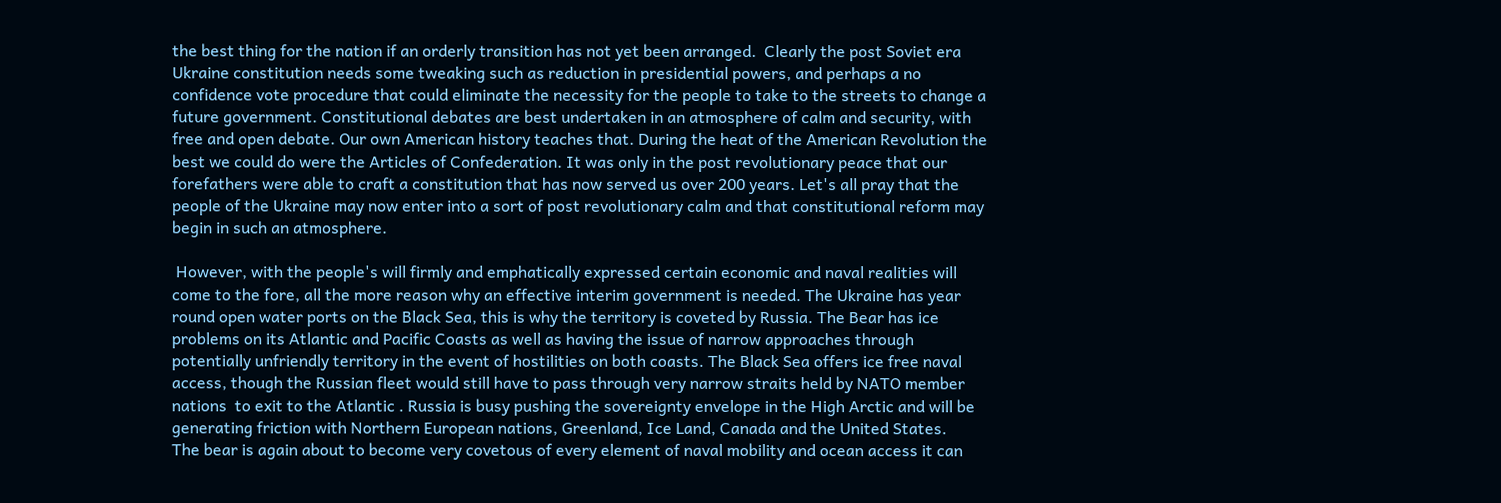the best thing for the nation if an orderly transition has not yet been arranged.  Clearly the post Soviet era Ukraine constitution needs some tweaking such as reduction in presidential powers, and perhaps a no confidence vote procedure that could eliminate the necessity for the people to take to the streets to change a future government. Constitutional debates are best undertaken in an atmosphere of calm and security, with free and open debate. Our own American history teaches that. During the heat of the American Revolution the best we could do were the Articles of Confederation. It was only in the post revolutionary peace that our forefathers were able to craft a constitution that has now served us over 200 years. Let's all pray that the people of the Ukraine may now enter into a sort of post revolutionary calm and that constitutional reform may begin in such an atmosphere.

 However, with the people's will firmly and emphatically expressed certain economic and naval realities will come to the fore, all the more reason why an effective interim government is needed. The Ukraine has year round open water ports on the Black Sea, this is why the territory is coveted by Russia. The Bear has ice problems on its Atlantic and Pacific Coasts as well as having the issue of narrow approaches through potentially unfriendly territory in the event of hostilities on both coasts. The Black Sea offers ice free naval access, though the Russian fleet would still have to pass through very narrow straits held by NATO member nations  to exit to the Atlantic . Russia is busy pushing the sovereignty envelope in the High Arctic and will be generating friction with Northern European nations, Greenland, Ice Land, Canada and the United States.
The bear is again about to become very covetous of every element of naval mobility and ocean access it can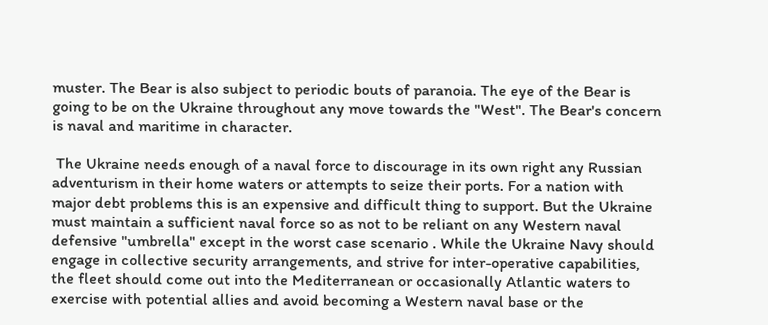muster. The Bear is also subject to periodic bouts of paranoia. The eye of the Bear is going to be on the Ukraine throughout any move towards the "West". The Bear's concern is naval and maritime in character.

 The Ukraine needs enough of a naval force to discourage in its own right any Russian adventurism in their home waters or attempts to seize their ports. For a nation with major debt problems this is an expensive and difficult thing to support. But the Ukraine must maintain a sufficient naval force so as not to be reliant on any Western naval defensive "umbrella" except in the worst case scenario . While the Ukraine Navy should engage in collective security arrangements, and strive for inter-operative capabilities, the fleet should come out into the Mediterranean or occasionally Atlantic waters to exercise with potential allies and avoid becoming a Western naval base or the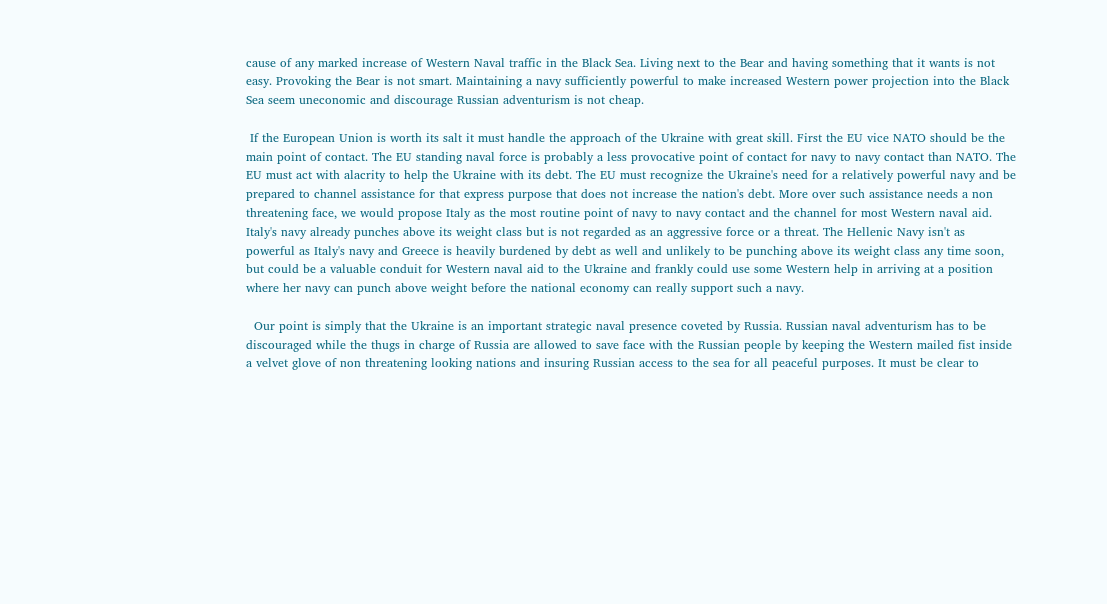cause of any marked increase of Western Naval traffic in the Black Sea. Living next to the Bear and having something that it wants is not easy. Provoking the Bear is not smart. Maintaining a navy sufficiently powerful to make increased Western power projection into the Black Sea seem uneconomic and discourage Russian adventurism is not cheap.

 If the European Union is worth its salt it must handle the approach of the Ukraine with great skill. First the EU vice NATO should be the main point of contact. The EU standing naval force is probably a less provocative point of contact for navy to navy contact than NATO. The EU must act with alacrity to help the Ukraine with its debt. The EU must recognize the Ukraine's need for a relatively powerful navy and be prepared to channel assistance for that express purpose that does not increase the nation's debt. More over such assistance needs a non threatening face, we would propose Italy as the most routine point of navy to navy contact and the channel for most Western naval aid. Italy's navy already punches above its weight class but is not regarded as an aggressive force or a threat. The Hellenic Navy isn't as powerful as Italy's navy and Greece is heavily burdened by debt as well and unlikely to be punching above its weight class any time soon, but could be a valuable conduit for Western naval aid to the Ukraine and frankly could use some Western help in arriving at a position where her navy can punch above weight before the national economy can really support such a navy.

  Our point is simply that the Ukraine is an important strategic naval presence coveted by Russia. Russian naval adventurism has to be discouraged while the thugs in charge of Russia are allowed to save face with the Russian people by keeping the Western mailed fist inside a velvet glove of non threatening looking nations and insuring Russian access to the sea for all peaceful purposes. It must be clear to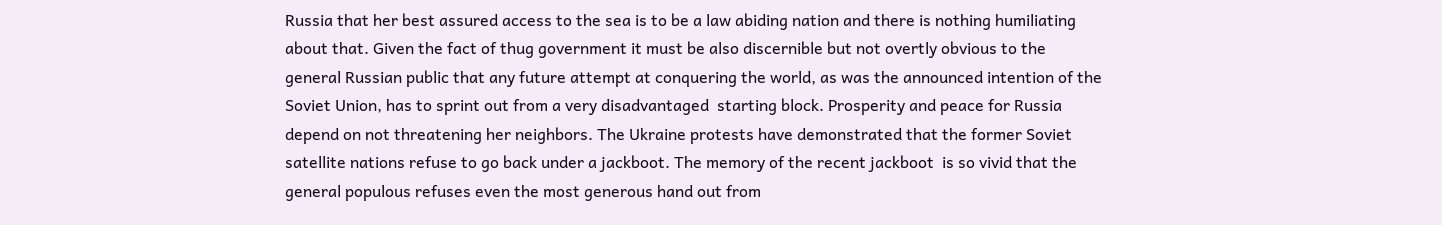Russia that her best assured access to the sea is to be a law abiding nation and there is nothing humiliating about that. Given the fact of thug government it must be also discernible but not overtly obvious to the general Russian public that any future attempt at conquering the world, as was the announced intention of the Soviet Union, has to sprint out from a very disadvantaged  starting block. Prosperity and peace for Russia depend on not threatening her neighbors. The Ukraine protests have demonstrated that the former Soviet satellite nations refuse to go back under a jackboot. The memory of the recent jackboot  is so vivid that the general populous refuses even the most generous hand out from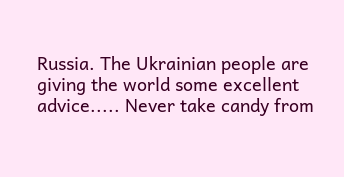Russia. The Ukrainian people are giving the world some excellent advice..... Never take candy from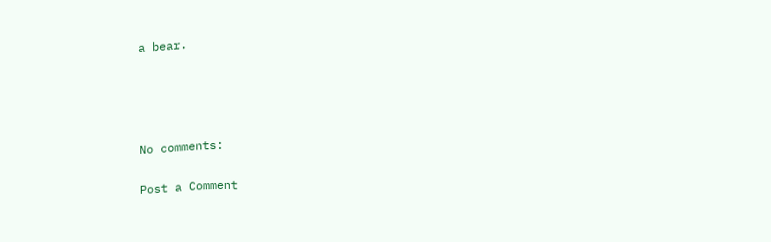a bear.




No comments:

Post a Comment